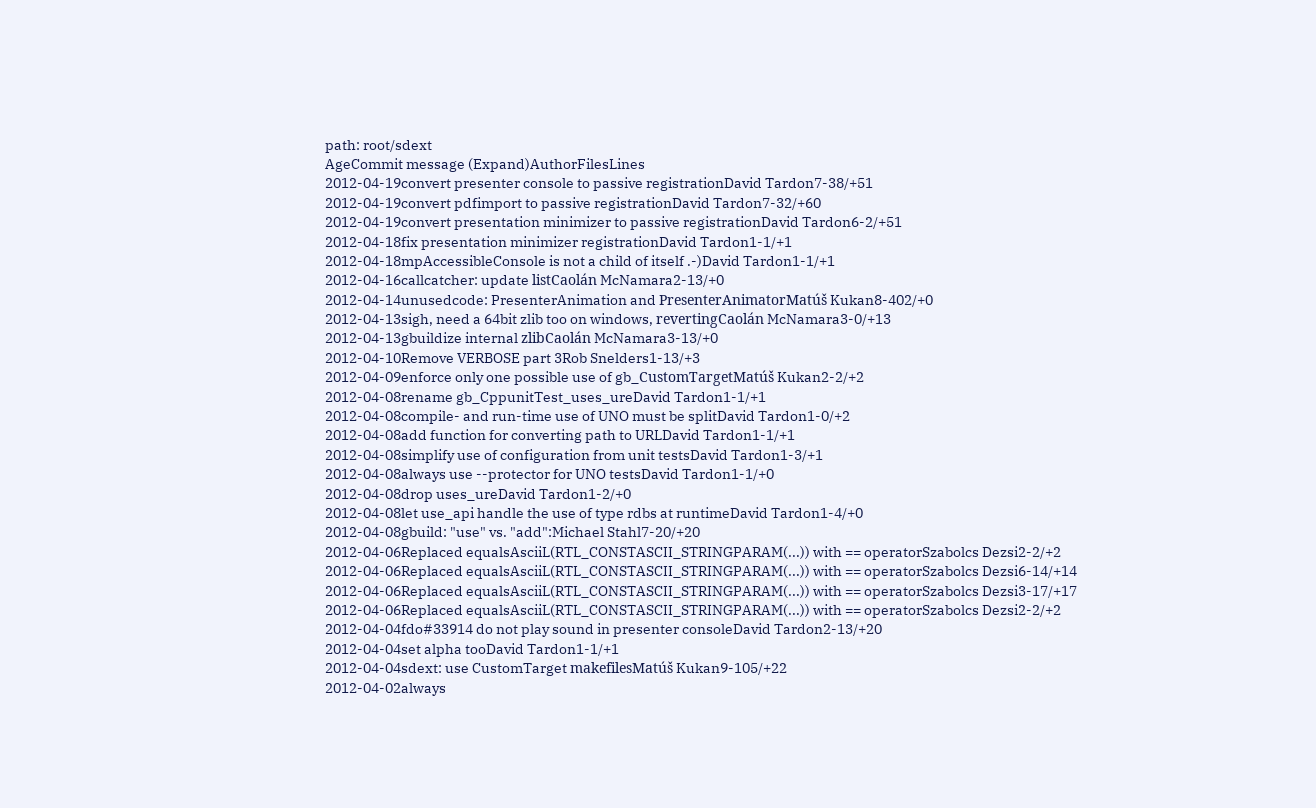path: root/sdext
AgeCommit message (Expand)AuthorFilesLines
2012-04-19convert presenter console to passive registrationDavid Tardon7-38/+51
2012-04-19convert pdfimport to passive registrationDavid Tardon7-32/+60
2012-04-19convert presentation minimizer to passive registrationDavid Tardon6-2/+51
2012-04-18fix presentation minimizer registrationDavid Tardon1-1/+1
2012-04-18mpAccessibleConsole is not a child of itself .-)David Tardon1-1/+1
2012-04-16callcatcher: update listCaolán McNamara2-13/+0
2012-04-14unusedcode: PresenterAnimation and PresenterAnimatorMatúš Kukan8-402/+0
2012-04-13sigh, need a 64bit zlib too on windows, revertingCaolán McNamara3-0/+13
2012-04-13gbuildize internal zlibCaolán McNamara3-13/+0
2012-04-10Remove VERBOSE part 3Rob Snelders1-13/+3
2012-04-09enforce only one possible use of gb_CustomTargetMatúš Kukan2-2/+2
2012-04-08rename gb_CppunitTest_uses_ureDavid Tardon1-1/+1
2012-04-08compile- and run-time use of UNO must be splitDavid Tardon1-0/+2
2012-04-08add function for converting path to URLDavid Tardon1-1/+1
2012-04-08simplify use of configuration from unit testsDavid Tardon1-3/+1
2012-04-08always use --protector for UNO testsDavid Tardon1-1/+0
2012-04-08drop uses_ureDavid Tardon1-2/+0
2012-04-08let use_api handle the use of type rdbs at runtimeDavid Tardon1-4/+0
2012-04-08gbuild: "use" vs. "add":Michael Stahl7-20/+20
2012-04-06Replaced equalsAsciiL(RTL_CONSTASCII_STRINGPARAM(...)) with == operatorSzabolcs Dezsi2-2/+2
2012-04-06Replaced equalsAsciiL(RTL_CONSTASCII_STRINGPARAM(...)) with == operatorSzabolcs Dezsi6-14/+14
2012-04-06Replaced equalsAsciiL(RTL_CONSTASCII_STRINGPARAM(...)) with == operatorSzabolcs Dezsi3-17/+17
2012-04-06Replaced equalsAsciiL(RTL_CONSTASCII_STRINGPARAM(...)) with == operatorSzabolcs Dezsi2-2/+2
2012-04-04fdo#33914 do not play sound in presenter consoleDavid Tardon2-13/+20
2012-04-04set alpha tooDavid Tardon1-1/+1
2012-04-04sdext: use CustomTarget makefilesMatúš Kukan9-105/+22
2012-04-02always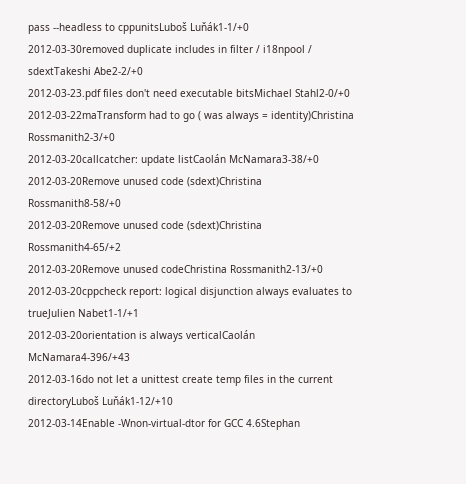pass --headless to cppunitsLuboš Luňák1-1/+0
2012-03-30removed duplicate includes in filter / i18npool / sdextTakeshi Abe2-2/+0
2012-03-23.pdf files don't need executable bitsMichael Stahl2-0/+0
2012-03-22maTransform had to go ( was always = identity)Christina Rossmanith2-3/+0
2012-03-20callcatcher: update listCaolán McNamara3-38/+0
2012-03-20Remove unused code (sdext)Christina Rossmanith8-58/+0
2012-03-20Remove unused code (sdext)Christina Rossmanith4-65/+2
2012-03-20Remove unused codeChristina Rossmanith2-13/+0
2012-03-20cppcheck report: logical disjunction always evaluates to trueJulien Nabet1-1/+1
2012-03-20orientation is always verticalCaolán McNamara4-396/+43
2012-03-16do not let a unittest create temp files in the current directoryLuboš Luňák1-12/+10
2012-03-14Enable -Wnon-virtual-dtor for GCC 4.6Stephan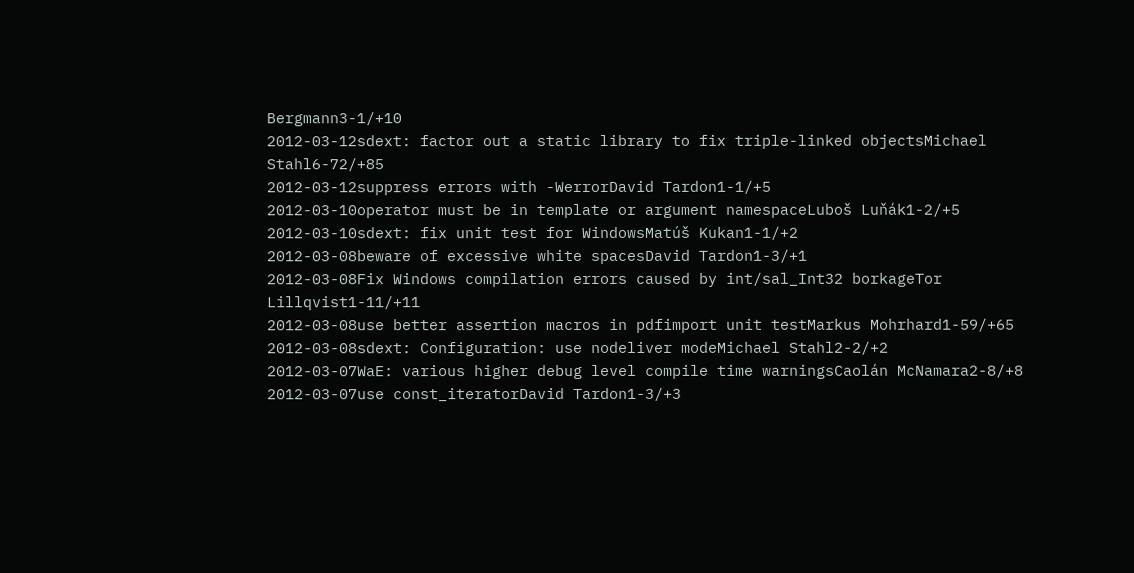Bergmann3-1/+10
2012-03-12sdext: factor out a static library to fix triple-linked objectsMichael Stahl6-72/+85
2012-03-12suppress errors with -WerrorDavid Tardon1-1/+5
2012-03-10operator must be in template or argument namespaceLuboš Luňák1-2/+5
2012-03-10sdext: fix unit test for WindowsMatúš Kukan1-1/+2
2012-03-08beware of excessive white spacesDavid Tardon1-3/+1
2012-03-08Fix Windows compilation errors caused by int/sal_Int32 borkageTor Lillqvist1-11/+11
2012-03-08use better assertion macros in pdfimport unit testMarkus Mohrhard1-59/+65
2012-03-08sdext: Configuration: use nodeliver modeMichael Stahl2-2/+2
2012-03-07WaE: various higher debug level compile time warningsCaolán McNamara2-8/+8
2012-03-07use const_iteratorDavid Tardon1-3/+3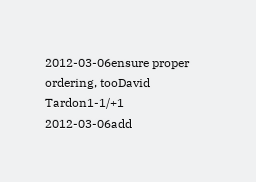2012-03-06ensure proper ordering, tooDavid Tardon1-1/+1
2012-03-06add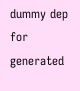dummy dep for generated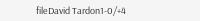fileDavid Tardon1-0/+4